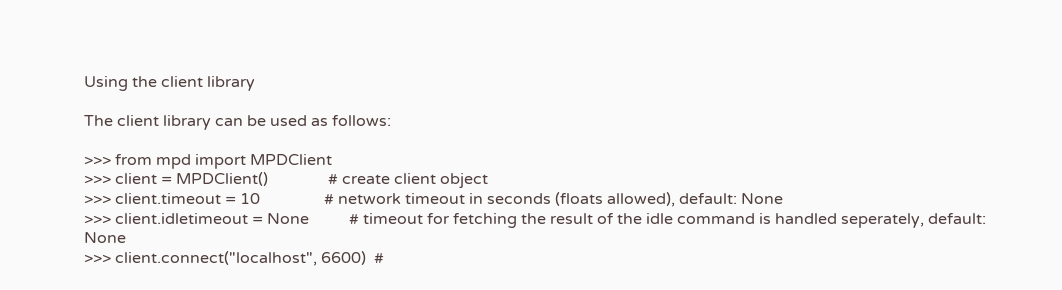Using the client library

The client library can be used as follows:

>>> from mpd import MPDClient
>>> client = MPDClient()               # create client object
>>> client.timeout = 10                # network timeout in seconds (floats allowed), default: None
>>> client.idletimeout = None          # timeout for fetching the result of the idle command is handled seperately, default: None
>>> client.connect("localhost", 6600)  #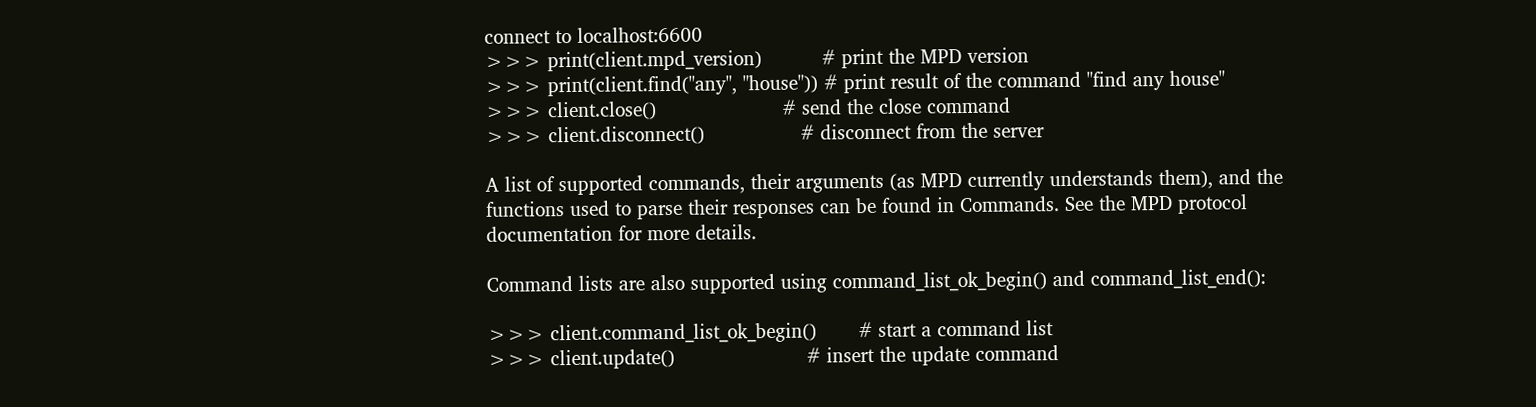connect to localhost:6600
>>> print(client.mpd_version)          # print the MPD version
>>> print(client.find("any", "house")) # print result of the command "find any house"
>>> client.close()                     # send the close command
>>> client.disconnect()                # disconnect from the server

A list of supported commands, their arguments (as MPD currently understands them), and the functions used to parse their responses can be found in Commands. See the MPD protocol documentation for more details.

Command lists are also supported using command_list_ok_begin() and command_list_end():

>>> client.command_list_ok_begin()       # start a command list
>>> client.update()                      # insert the update command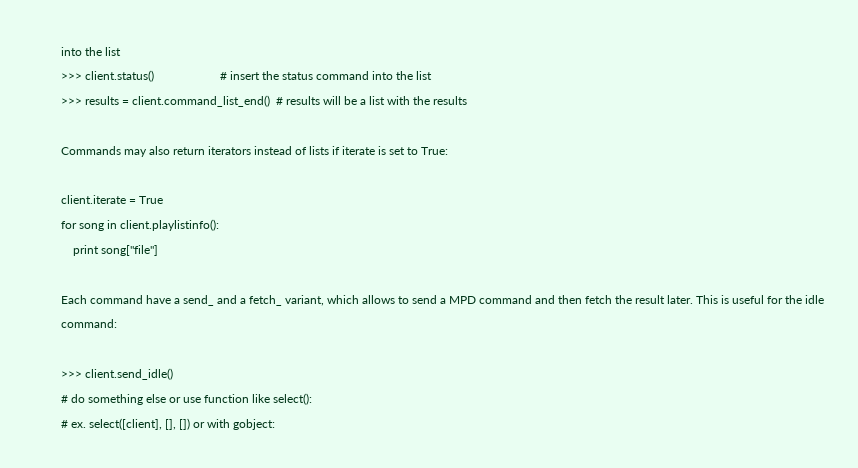into the list
>>> client.status()                      # insert the status command into the list
>>> results = client.command_list_end()  # results will be a list with the results

Commands may also return iterators instead of lists if iterate is set to True:

client.iterate = True
for song in client.playlistinfo():
    print song["file"]

Each command have a send_ and a fetch_ variant, which allows to send a MPD command and then fetch the result later. This is useful for the idle command:

>>> client.send_idle()
# do something else or use function like select():
# ex. select([client], [], []) or with gobject: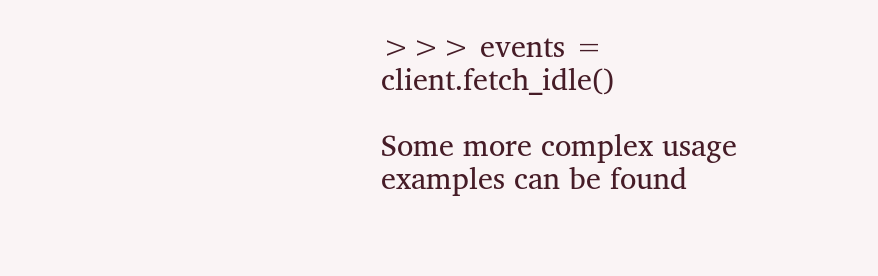>>> events = client.fetch_idle()

Some more complex usage examples can be found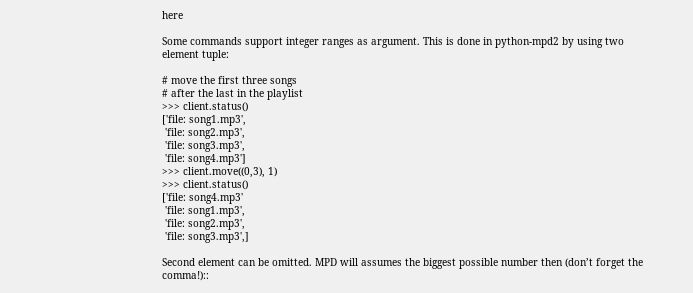here

Some commands support integer ranges as argument. This is done in python-mpd2 by using two element tuple:

# move the first three songs
# after the last in the playlist
>>> client.status()
['file: song1.mp3',
 'file: song2.mp3',
 'file: song3.mp3',
 'file: song4.mp3']
>>> client.move((0,3), 1)
>>> client.status()
['file: song4.mp3'
 'file: song1.mp3',
 'file: song2.mp3',
 'file: song3.mp3',]

Second element can be omitted. MPD will assumes the biggest possible number then (don’t forget the comma!)::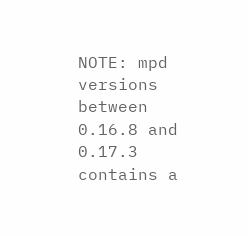NOTE: mpd versions between 0.16.8 and 0.17.3 contains a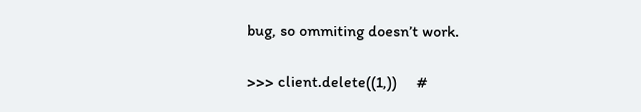bug, so ommiting doesn’t work.

>>> client.delete((1,))     #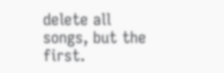delete all songs, but the first.